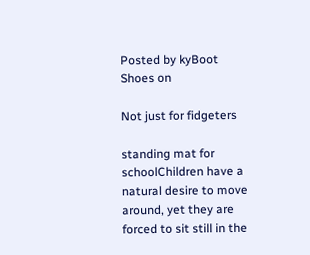Posted by kyBoot Shoes on

Not just for fidgeters

standing mat for schoolChildren have a natural desire to move around, yet they are forced to sit still in the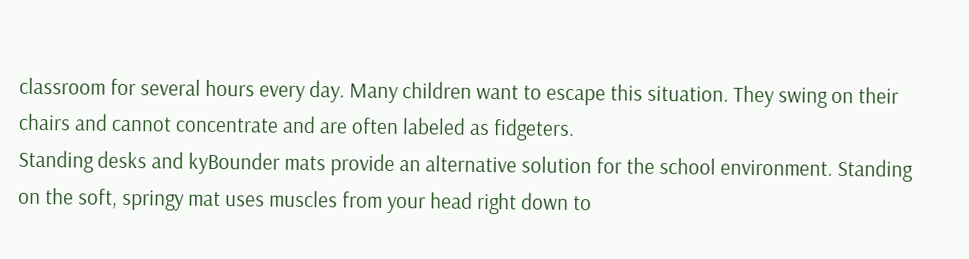classroom for several hours every day. Many children want to escape this situation. They swing on their chairs and cannot concentrate and are often labeled as fidgeters.
Standing desks and kyBounder mats provide an alternative solution for the school environment. Standing on the soft, springy mat uses muscles from your head right down to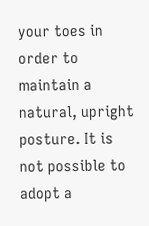your toes in order to maintain a natural, upright posture. It is not possible to adopt a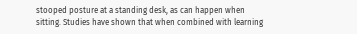stooped posture at a standing desk, as can happen when sitting. Studies have shown that when combined with learning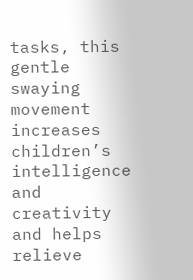tasks, this gentle swaying movement increases children’s intelligence and creativity and helps relieve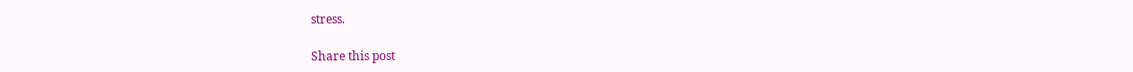stress.

Share this post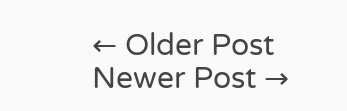← Older Post Newer Post →